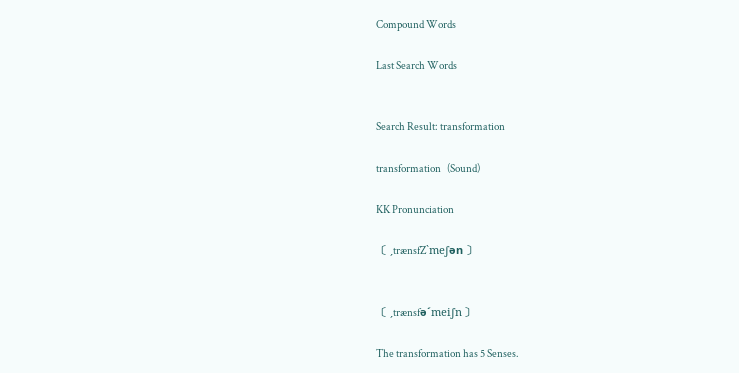Compound Words

Last Search Words


Search Result: transformation

transformation   (Sound)

KK Pronunciation

〔 ˏtrænsfZˋmeʃәn 〕


〔 ˏtrænsfәˊmeiʃn 〕

The transformation has 5 Senses.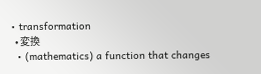• transformation
  • 変換
  • (mathematics) a function that changes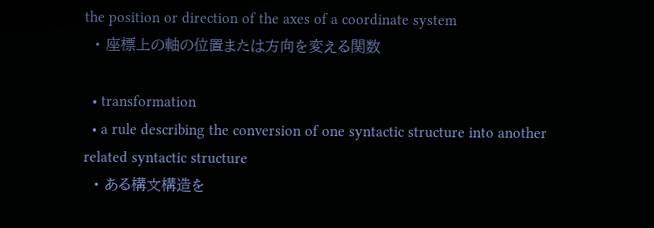the position or direction of the axes of a coordinate system
  • 座標上の軸の位置または方向を変える関数

  • transformation
  • a rule describing the conversion of one syntactic structure into another related syntactic structure
  • ある構文構造を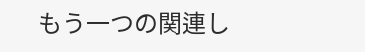もう一つの関連し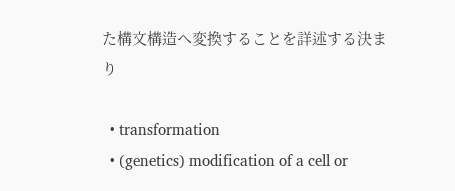た構文構造へ変換することを詳述する決まり

  • transformation
  • (genetics) modification of a cell or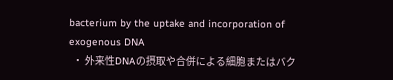bacterium by the uptake and incorporation of exogenous DNA
  • 外来性DNAの摂取や合併による細胞またはバク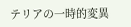テリアの一時的変異